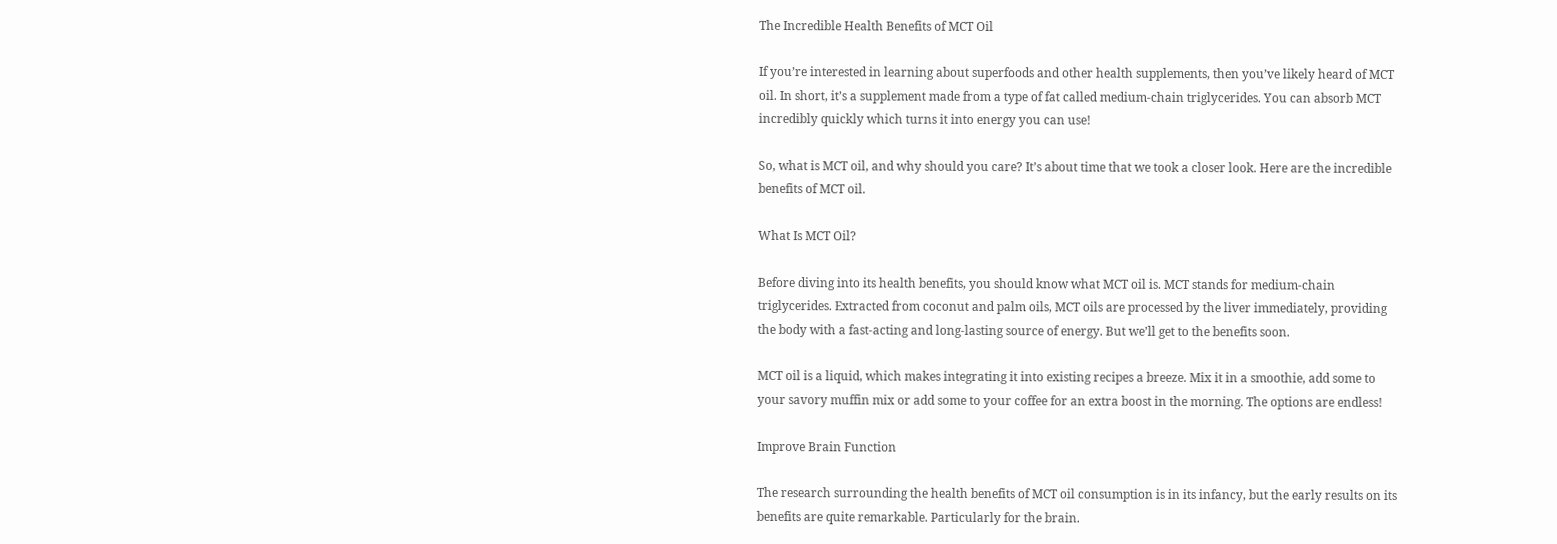The Incredible Health Benefits of MCT Oil

If you’re interested in learning about superfoods and other health supplements, then you’ve likely heard of MCT oil. In short, it’s a supplement made from a type of fat called medium-chain triglycerides. You can absorb MCT incredibly quickly which turns it into energy you can use!

So, what is MCT oil, and why should you care? It’s about time that we took a closer look. Here are the incredible benefits of MCT oil.

What Is MCT Oil?

Before diving into its health benefits, you should know what MCT oil is. MCT stands for medium-chain triglycerides. Extracted from coconut and palm oils, MCT oils are processed by the liver immediately, providing the body with a fast-acting and long-lasting source of energy. But we’ll get to the benefits soon.

MCT oil is a liquid, which makes integrating it into existing recipes a breeze. Mix it in a smoothie, add some to your savory muffin mix or add some to your coffee for an extra boost in the morning. The options are endless!

Improve Brain Function

The research surrounding the health benefits of MCT oil consumption is in its infancy, but the early results on its benefits are quite remarkable. Particularly for the brain.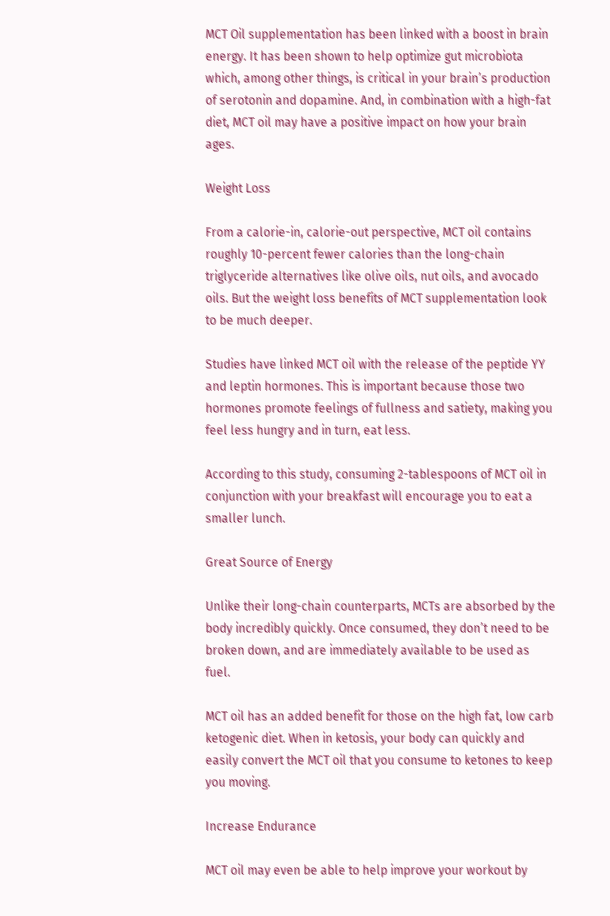MCT Oil supplementation has been linked with a boost in brain energy. It has been shown to help optimize gut microbiota which, among other things, is critical in your brain’s production of serotonin and dopamine. And, in combination with a high-fat diet, MCT oil may have a positive impact on how your brain ages.

Weight Loss

From a calorie-in, calorie-out perspective, MCT oil contains roughly 10-percent fewer calories than the long-chain triglyceride alternatives like olive oils, nut oils, and avocado oils. But the weight loss benefits of MCT supplementation look to be much deeper.

Studies have linked MCT oil with the release of the peptide YY and leptin hormones. This is important because those two hormones promote feelings of fullness and satiety, making you feel less hungry and in turn, eat less.

According to this study, consuming 2-tablespoons of MCT oil in conjunction with your breakfast will encourage you to eat a smaller lunch.

Great Source of Energy

Unlike their long-chain counterparts, MCTs are absorbed by the body incredibly quickly. Once consumed, they don’t need to be broken down, and are immediately available to be used as fuel.

MCT oil has an added benefit for those on the high fat, low carb ketogenic diet. When in ketosis, your body can quickly and easily convert the MCT oil that you consume to ketones to keep you moving.

Increase Endurance

MCT oil may even be able to help improve your workout by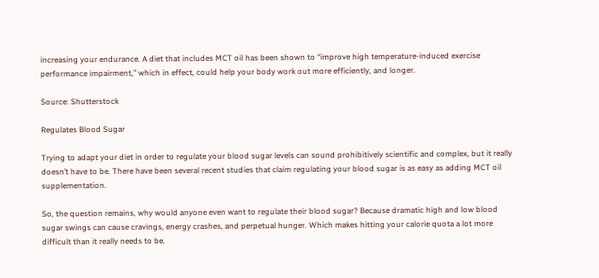increasing your endurance. A diet that includes MCT oil has been shown to “improve high temperature-induced exercise performance impairment,” which in effect, could help your body work out more efficiently, and longer.

Source: Shutterstock

Regulates Blood Sugar

Trying to adapt your diet in order to regulate your blood sugar levels can sound prohibitively scientific and complex, but it really doesn’t have to be. There have been several recent studies that claim regulating your blood sugar is as easy as adding MCT oil supplementation.

So, the question remains, why would anyone even want to regulate their blood sugar? Because dramatic high and low blood sugar swings can cause cravings, energy crashes, and perpetual hunger. Which makes hitting your calorie quota a lot more difficult than it really needs to be.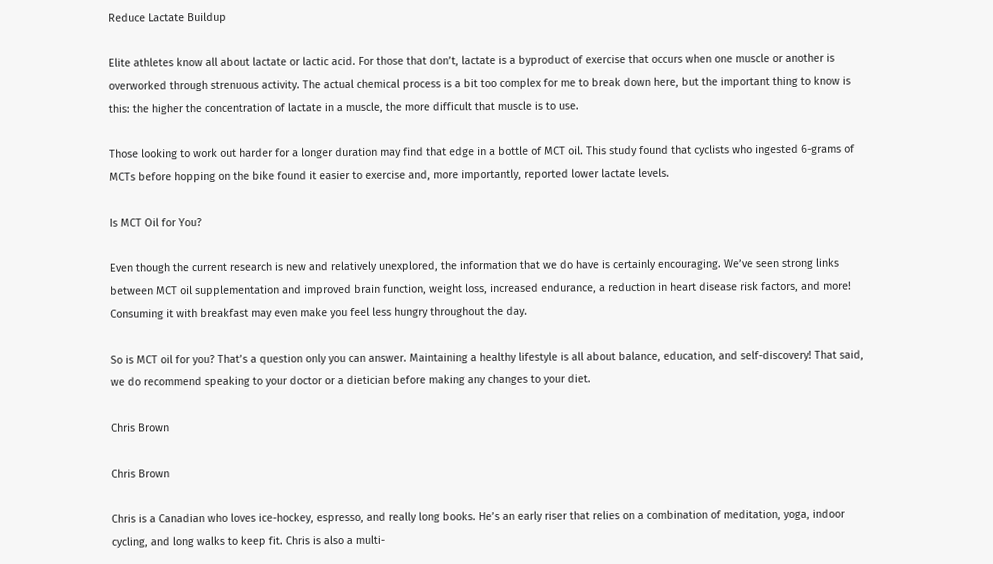Reduce Lactate Buildup

Elite athletes know all about lactate or lactic acid. For those that don’t, lactate is a byproduct of exercise that occurs when one muscle or another is overworked through strenuous activity. The actual chemical process is a bit too complex for me to break down here, but the important thing to know is this: the higher the concentration of lactate in a muscle, the more difficult that muscle is to use.

Those looking to work out harder for a longer duration may find that edge in a bottle of MCT oil. This study found that cyclists who ingested 6-grams of MCTs before hopping on the bike found it easier to exercise and, more importantly, reported lower lactate levels.

Is MCT Oil for You?

Even though the current research is new and relatively unexplored, the information that we do have is certainly encouraging. We’ve seen strong links between MCT oil supplementation and improved brain function, weight loss, increased endurance, a reduction in heart disease risk factors, and more! Consuming it with breakfast may even make you feel less hungry throughout the day.

So is MCT oil for you? That’s a question only you can answer. Maintaining a healthy lifestyle is all about balance, education, and self-discovery! That said, we do recommend speaking to your doctor or a dietician before making any changes to your diet.

Chris Brown

Chris Brown

Chris is a Canadian who loves ice-hockey, espresso, and really long books. He’s an early riser that relies on a combination of meditation, yoga, indoor cycling, and long walks to keep fit. Chris is also a multi-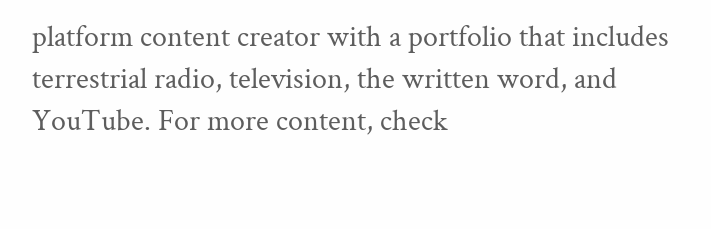platform content creator with a portfolio that includes terrestrial radio, television, the written word, and YouTube. For more content, check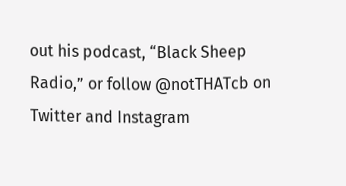out his podcast, “Black Sheep Radio,” or follow @notTHATcb on Twitter and Instagram